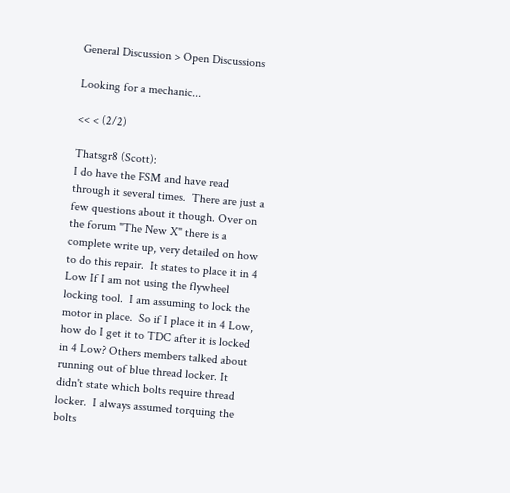General Discussion > Open Discussions

Looking for a mechanic...

<< < (2/2)

Thatsgr8 (Scott):
I do have the FSM and have read through it several times.  There are just a few questions about it though. Over on the forum "The New X" there is a complete write up, very detailed on how to do this repair.  It states to place it in 4 Low If I am not using the flywheel locking tool.  I am assuming to lock the motor in place.  So if I place it in 4 Low, how do I get it to TDC after it is locked in 4 Low? Others members talked about running out of blue thread locker. It didn't state which bolts require thread locker.  I always assumed torquing the bolts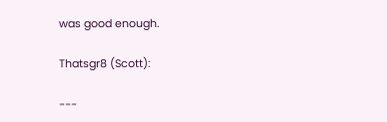was good enough.

Thatsgr8 (Scott):

---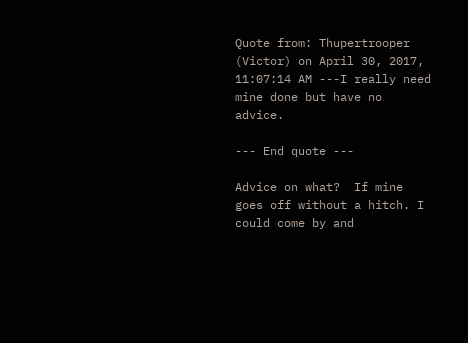Quote from: Thupertrooper (Victor) on April 30, 2017, 11:07:14 AM ---I really need mine done but have no advice.

--- End quote ---

Advice on what?  If mine goes off without a hitch. I could come by and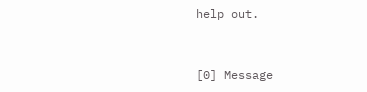help out.


[0] Message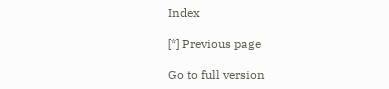Index

[*] Previous page

Go to full version